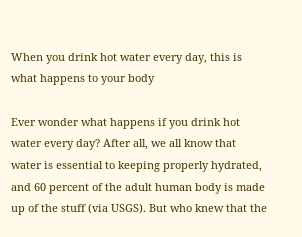When you drink hot water every day, this is what happens to your body

Ever wonder what happens if you drink hot water every day? After all, we all know that water is essential to keeping properly hydrated, and 60 percent of the adult human body is made up of the stuff (via USGS). But who knew that the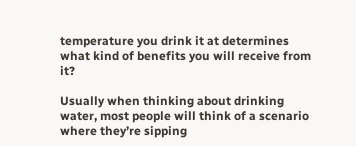temperature you drink it at determines what kind of benefits you will receive from it?

Usually when thinking about drinking water, most people will think of a scenario where they’re sipping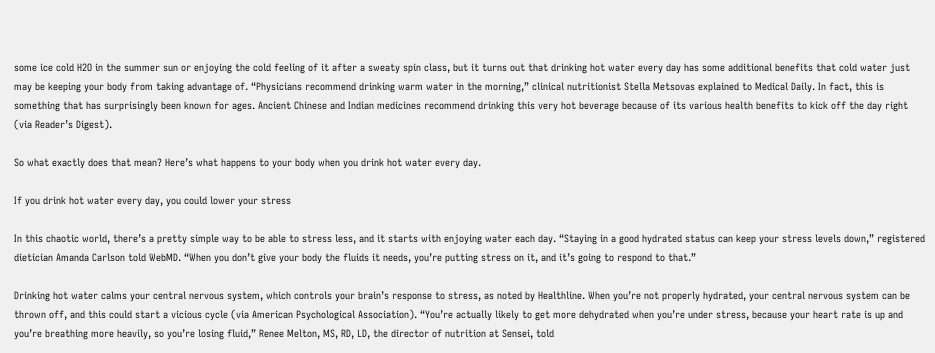some ice cold H2O in the summer sun or enjoying the cold feeling of it after a sweaty spin class, but it turns out that drinking hot water every day has some additional benefits that cold water just may be keeping your body from taking advantage of. “Physicians recommend drinking warm water in the morning,” clinical nutritionist Stella Metsovas explained to Medical Daily. In fact, this is something that has surprisingly been known for ages. Ancient Chinese and Indian medicines recommend drinking this very hot beverage because of its various health benefits to kick off the day right (via Reader’s Digest).

So what exactly does that mean? Here’s what happens to your body when you drink hot water every day.

If you drink hot water every day, you could lower your stress

In this chaotic world, there’s a pretty simple way to be able to stress less, and it starts with enjoying water each day. “Staying in a good hydrated status can keep your stress levels down,” registered dietician Amanda Carlson told WebMD. “When you don’t give your body the fluids it needs, you’re putting stress on it, and it’s going to respond to that.”

Drinking hot water calms your central nervous system, which controls your brain’s response to stress, as noted by Healthline. When you’re not properly hydrated, your central nervous system can be thrown off, and this could start a vicious cycle (via American Psychological Association). “You’re actually likely to get more dehydrated when you’re under stress, because your heart rate is up and you’re breathing more heavily, so you’re losing fluid,” Renee Melton, MS, RD, LD, the director of nutrition at Sensei, told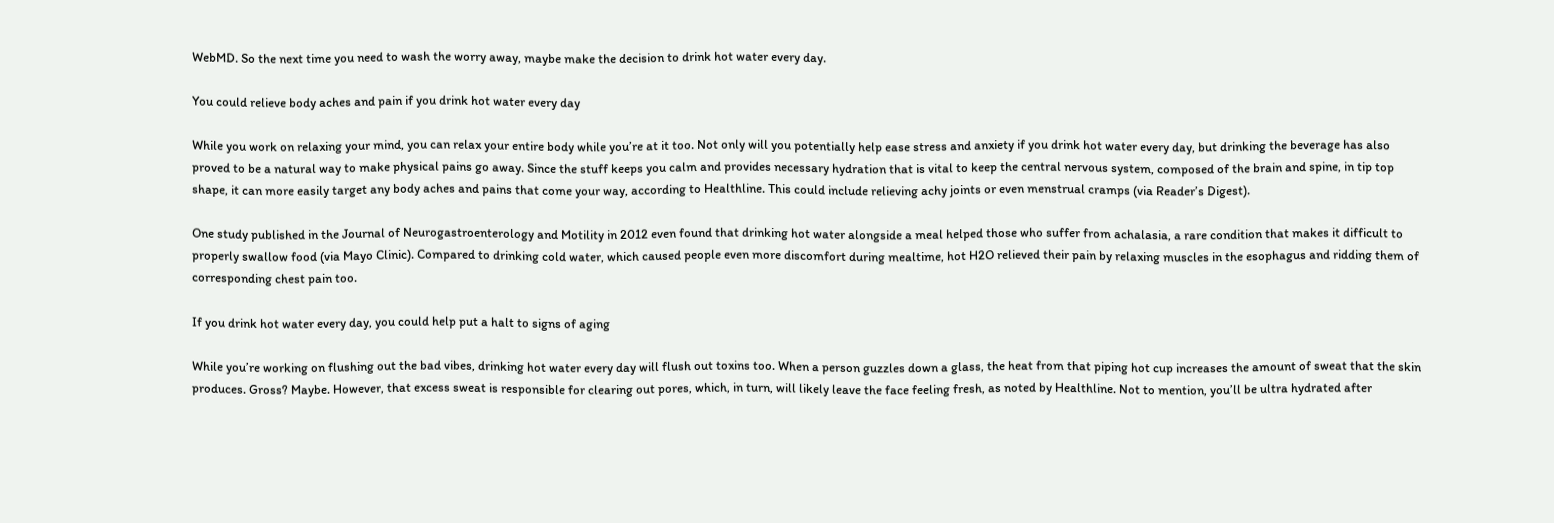WebMD. So the next time you need to wash the worry away, maybe make the decision to drink hot water every day.

You could relieve body aches and pain if you drink hot water every day

While you work on relaxing your mind, you can relax your entire body while you’re at it too. Not only will you potentially help ease stress and anxiety if you drink hot water every day, but drinking the beverage has also proved to be a natural way to make physical pains go away. Since the stuff keeps you calm and provides necessary hydration that is vital to keep the central nervous system, composed of the brain and spine, in tip top shape, it can more easily target any body aches and pains that come your way, according to Healthline. This could include relieving achy joints or even menstrual cramps (via Reader’s Digest).

One study published in the Journal of Neurogastroenterology and Motility in 2012 even found that drinking hot water alongside a meal helped those who suffer from achalasia, a rare condition that makes it difficult to properly swallow food (via Mayo Clinic). Compared to drinking cold water, which caused people even more discomfort during mealtime, hot H2O relieved their pain by relaxing muscles in the esophagus and ridding them of corresponding chest pain too.

If you drink hot water every day, you could help put a halt to signs of aging

While you’re working on flushing out the bad vibes, drinking hot water every day will flush out toxins too. When a person guzzles down a glass, the heat from that piping hot cup increases the amount of sweat that the skin produces. Gross? Maybe. However, that excess sweat is responsible for clearing out pores, which, in turn, will likely leave the face feeling fresh, as noted by Healthline. Not to mention, you’ll be ultra hydrated after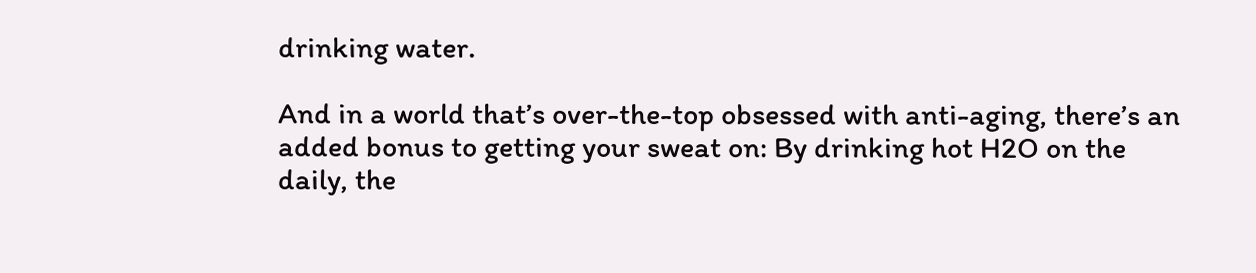drinking water.

And in a world that’s over-the-top obsessed with anti-aging, there’s an added bonus to getting your sweat on: By drinking hot H2O on the daily, the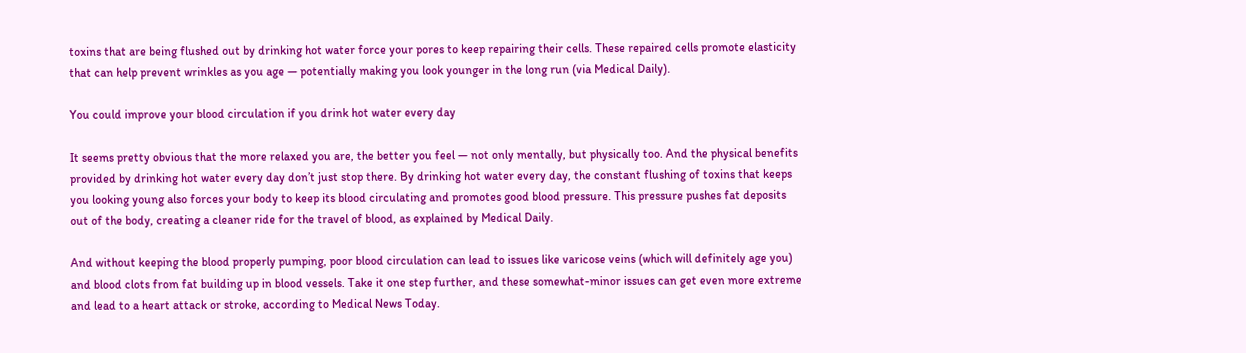toxins that are being flushed out by drinking hot water force your pores to keep repairing their cells. These repaired cells promote elasticity that can help prevent wrinkles as you age — potentially making you look younger in the long run (via Medical Daily).

You could improve your blood circulation if you drink hot water every day

It seems pretty obvious that the more relaxed you are, the better you feel — not only mentally, but physically too. And the physical benefits provided by drinking hot water every day don’t just stop there. By drinking hot water every day, the constant flushing of toxins that keeps you looking young also forces your body to keep its blood circulating and promotes good blood pressure. This pressure pushes fat deposits out of the body, creating a cleaner ride for the travel of blood, as explained by Medical Daily.

And without keeping the blood properly pumping, poor blood circulation can lead to issues like varicose veins (which will definitely age you) and blood clots from fat building up in blood vessels. Take it one step further, and these somewhat-minor issues can get even more extreme and lead to a heart attack or stroke, according to Medical News Today.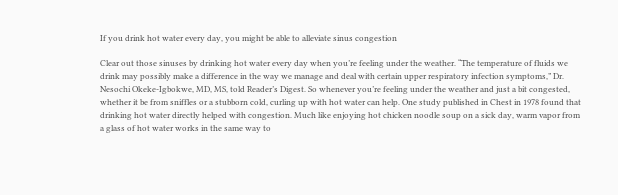If you drink hot water every day, you might be able to alleviate sinus congestion

Clear out those sinuses by drinking hot water every day when you’re feeling under the weather. “The temperature of fluids we drink may possibly make a difference in the way we manage and deal with certain upper respiratory infection symptoms,” Dr. Nesochi Okeke-Igbokwe, MD, MS, told Reader’s Digest. So whenever you’re feeling under the weather and just a bit congested, whether it be from sniffles or a stubborn cold, curling up with hot water can help. One study published in Chest in 1978 found that drinking hot water directly helped with congestion. Much like enjoying hot chicken noodle soup on a sick day, warm vapor from a glass of hot water works in the same way to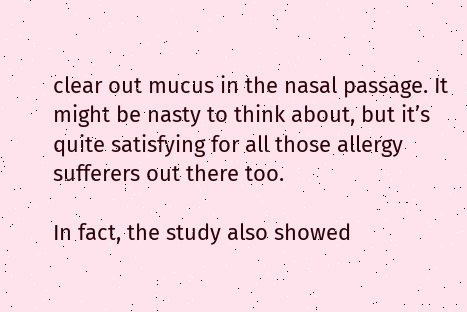clear out mucus in the nasal passage. It might be nasty to think about, but it’s quite satisfying for all those allergy sufferers out there too.

In fact, the study also showed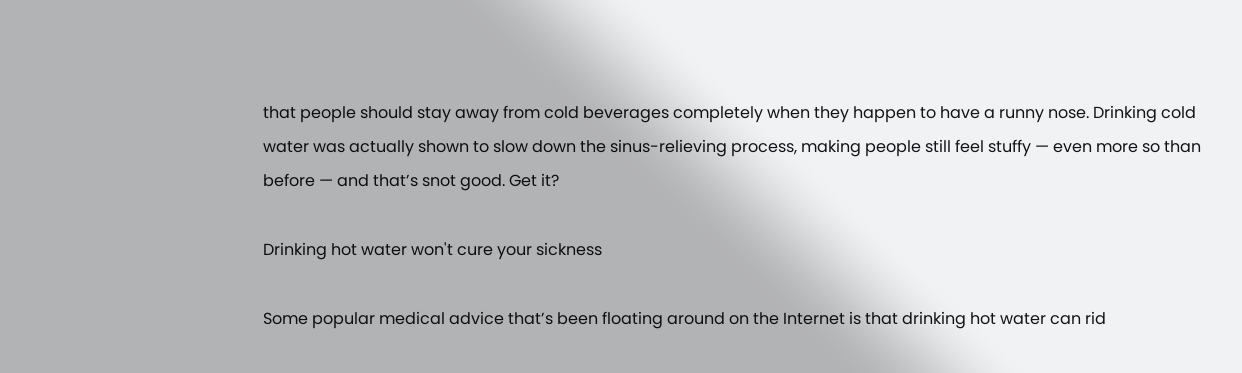that people should stay away from cold beverages completely when they happen to have a runny nose. Drinking cold water was actually shown to slow down the sinus-relieving process, making people still feel stuffy — even more so than before — and that’s snot good. Get it?

Drinking hot water won't cure your sickness

Some popular medical advice that’s been floating around on the Internet is that drinking hot water can rid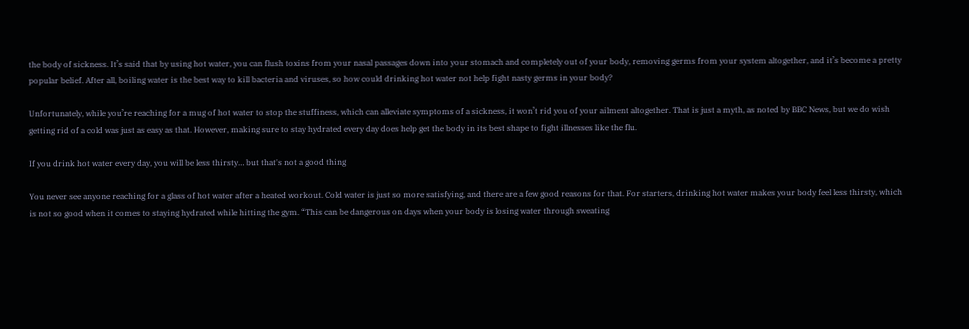the body of sickness. It’s said that by using hot water, you can flush toxins from your nasal passages down into your stomach and completely out of your body, removing germs from your system altogether, and it’s become a pretty popular belief. After all, boiling water is the best way to kill bacteria and viruses, so how could drinking hot water not help fight nasty germs in your body?

Unfortunately, while you’re reaching for a mug of hot water to stop the stuffiness, which can alleviate symptoms of a sickness, it won’t rid you of your ailment altogether. That is just a myth, as noted by BBC News, but we do wish getting rid of a cold was just as easy as that. However, making sure to stay hydrated every day does help get the body in its best shape to fight illnesses like the flu.

If you drink hot water every day, you will be less thirsty… but that's not a good thing

You never see anyone reaching for a glass of hot water after a heated workout. Cold water is just so more satisfying, and there are a few good reasons for that. For starters, drinking hot water makes your body feel less thirsty, which is not so good when it comes to staying hydrated while hitting the gym. “This can be dangerous on days when your body is losing water through sweating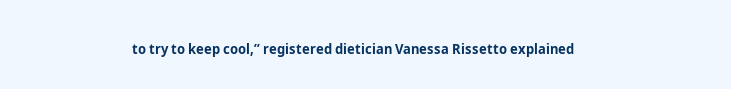to try to keep cool,” registered dietician Vanessa Rissetto explained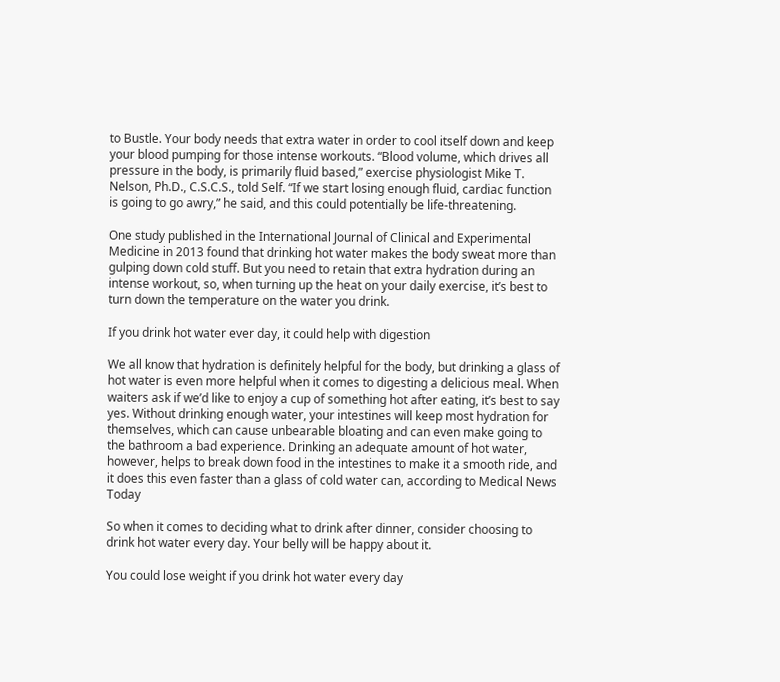to Bustle. Your body needs that extra water in order to cool itself down and keep your blood pumping for those intense workouts. “Blood volume, which drives all pressure in the body, is primarily fluid based,” exercise physiologist Mike T. Nelson, Ph.D., C.S.C.S., told Self. “If we start losing enough fluid, cardiac function is going to go awry,” he said, and this could potentially be life-threatening.

One study published in the International Journal of Clinical and Experimental Medicine in 2013 found that drinking hot water makes the body sweat more than gulping down cold stuff. But you need to retain that extra hydration during an intense workout, so, when turning up the heat on your daily exercise, it’s best to turn down the temperature on the water you drink.

If you drink hot water ever day, it could help with digestion

We all know that hydration is definitely helpful for the body, but drinking a glass of hot water is even more helpful when it comes to digesting a delicious meal. When waiters ask if we’d like to enjoy a cup of something hot after eating, it’s best to say yes. Without drinking enough water, your intestines will keep most hydration for themselves, which can cause unbearable bloating and can even make going to the bathroom a bad experience. Drinking an adequate amount of hot water, however, helps to break down food in the intestines to make it a smooth ride, and it does this even faster than a glass of cold water can, according to Medical News Today

So when it comes to deciding what to drink after dinner, consider choosing to drink hot water every day. Your belly will be happy about it.

You could lose weight if you drink hot water every day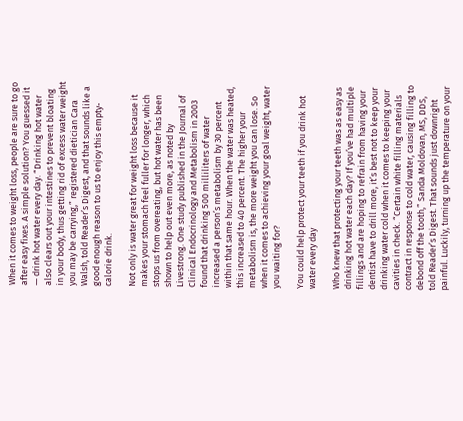When it comes to weight loss, people are sure to go after easy fixes. A simple solution? You guessed it — drink hot water every day. “Drinking hot water also clears out your intestines to prevent bloating in your body, thus getting rid of excess water weight you may be carrying,” registered dietician Cara Walsh, told Reader’s Digest, and that sounds like a good enough reason to us to enjoy this empty-calorie drink.

Not only is water great for weight loss because it makes your stomach feel fuller for longer, which stops us from overeating, but hot water has been shown to help out even more, as noted by Livestrong. One study published in the Journal of Clinical Endocrinology and Metabolism in 2003 found that drinking 500 milliliters of water increased a person’s metabolism by 30 percent within that same hour. When the water was heated, this increased to 40 percent. The higher your metabolism is, the more weight you can lose. So when it comes to achieving your goal weight, water you waiting for?

You could help protect your teeth if you drink hot water every day

Who knew that protecting your teeth was as easy as drinking hot water each day? If you’ve had multiple fillings and are hoping to refrain from having your dentist have to drill more, it’s best not to keep your drinking water cold when it comes to keeping your cavities in check. “Certain white filling materials contract in response to cold water, causing filling to debond off the tooth,” Sanda Moldovan, MS, DDS, told Reader’s Digest. That sounds just downright painful. Luckily, turning up the temperature on your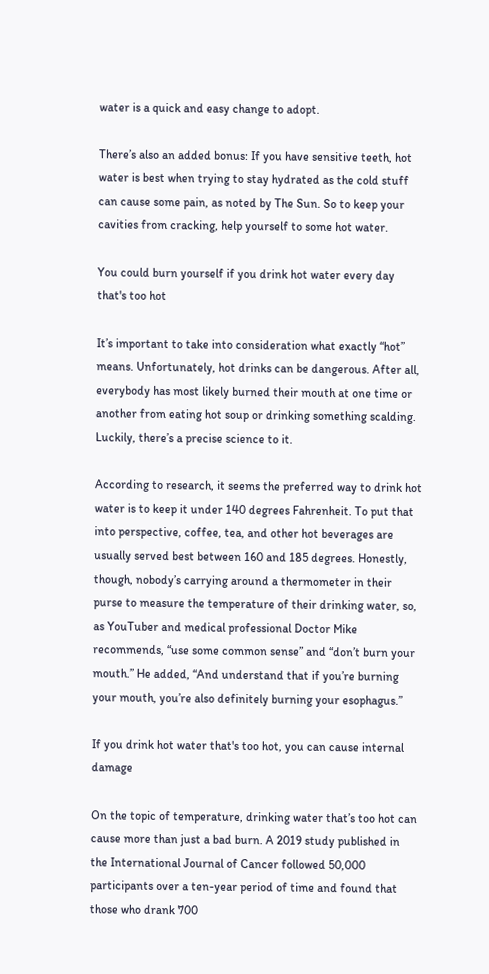water is a quick and easy change to adopt.

There’s also an added bonus: If you have sensitive teeth, hot water is best when trying to stay hydrated as the cold stuff can cause some pain, as noted by The Sun. So to keep your cavities from cracking, help yourself to some hot water.

You could burn yourself if you drink hot water every day that's too hot

It’s important to take into consideration what exactly “hot” means. Unfortunately, hot drinks can be dangerous. After all, everybody has most likely burned their mouth at one time or another from eating hot soup or drinking something scalding. Luckily, there’s a precise science to it.

According to research, it seems the preferred way to drink hot water is to keep it under 140 degrees Fahrenheit. To put that into perspective, coffee, tea, and other hot beverages are usually served best between 160 and 185 degrees. Honestly, though, nobody’s carrying around a thermometer in their purse to measure the temperature of their drinking water, so, as YouTuber and medical professional Doctor Mike recommends, “use some common sense” and “don’t burn your mouth.” He added, “And understand that if you’re burning your mouth, you’re also definitely burning your esophagus.”

If you drink hot water that's too hot, you can cause internal damage

On the topic of temperature, drinking water that’s too hot can cause more than just a bad burn. A 2019 study published in the International Journal of Cancer followed 50,000 participants over a ten-year period of time and found that those who drank 700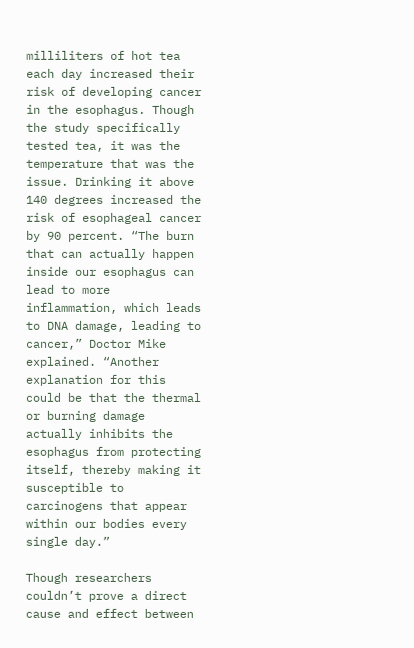milliliters of hot tea each day increased their risk of developing cancer in the esophagus. Though the study specifically tested tea, it was the temperature that was the issue. Drinking it above 140 degrees increased the risk of esophageal cancer by 90 percent. “The burn that can actually happen inside our esophagus can lead to more inflammation, which leads to DNA damage, leading to cancer,” Doctor Mike explained. “Another explanation for this could be that the thermal or burning damage actually inhibits the esophagus from protecting itself, thereby making it susceptible to carcinogens that appear within our bodies every single day.”

Though researchers couldn’t prove a direct cause and effect between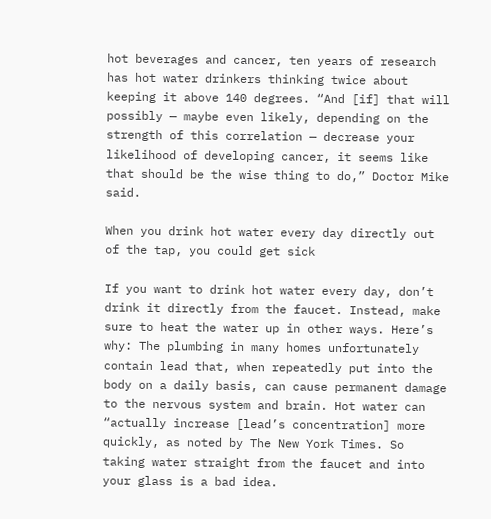hot beverages and cancer, ten years of research has hot water drinkers thinking twice about keeping it above 140 degrees. “And [if] that will possibly — maybe even likely, depending on the strength of this correlation — decrease your likelihood of developing cancer, it seems like that should be the wise thing to do,” Doctor Mike said.

When you drink hot water every day directly out of the tap, you could get sick

If you want to drink hot water every day, don’t drink it directly from the faucet. Instead, make sure to heat the water up in other ways. Here’s why: The plumbing in many homes unfortunately contain lead that, when repeatedly put into the body on a daily basis, can cause permanent damage to the nervous system and brain. Hot water can “actually increase [lead’s concentration] more quickly, as noted by The New York Times. So taking water straight from the faucet and into your glass is a bad idea.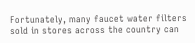Fortunately, many faucet water filters sold in stores across the country can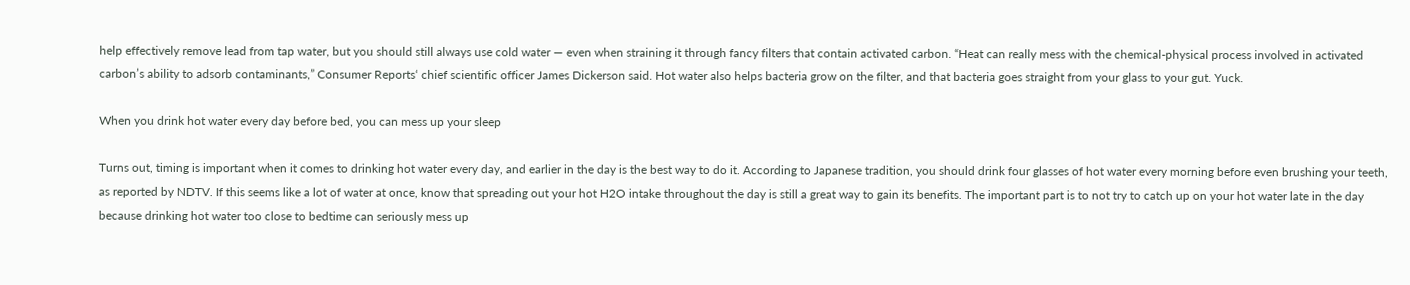help effectively remove lead from tap water, but you should still always use cold water — even when straining it through fancy filters that contain activated carbon. “Heat can really mess with the chemical-physical process involved in activated carbon’s ability to adsorb contaminants,” Consumer Reports‘ chief scientific officer James Dickerson said. Hot water also helps bacteria grow on the filter, and that bacteria goes straight from your glass to your gut. Yuck.

When you drink hot water every day before bed, you can mess up your sleep

Turns out, timing is important when it comes to drinking hot water every day, and earlier in the day is the best way to do it. According to Japanese tradition, you should drink four glasses of hot water every morning before even brushing your teeth, as reported by NDTV. If this seems like a lot of water at once, know that spreading out your hot H2O intake throughout the day is still a great way to gain its benefits. The important part is to not try to catch up on your hot water late in the day because drinking hot water too close to bedtime can seriously mess up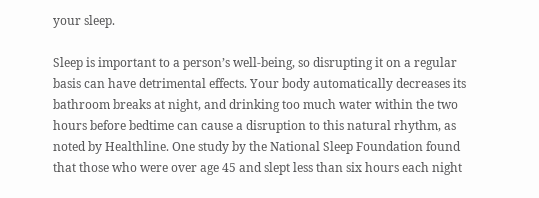your sleep.

Sleep is important to a person’s well-being, so disrupting it on a regular basis can have detrimental effects. Your body automatically decreases its bathroom breaks at night, and drinking too much water within the two hours before bedtime can cause a disruption to this natural rhythm, as noted by Healthline. One study by the National Sleep Foundation found that those who were over age 45 and slept less than six hours each night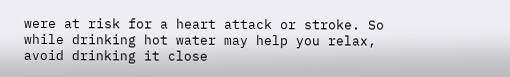were at risk for a heart attack or stroke. So while drinking hot water may help you relax, avoid drinking it close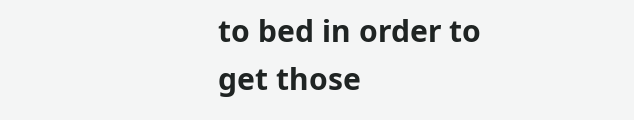to bed in order to get those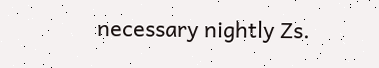necessary nightly Zs.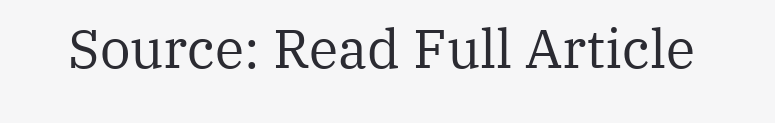Source: Read Full Article